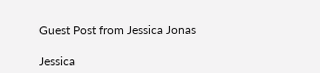Guest Post from Jessica Jonas

Jessica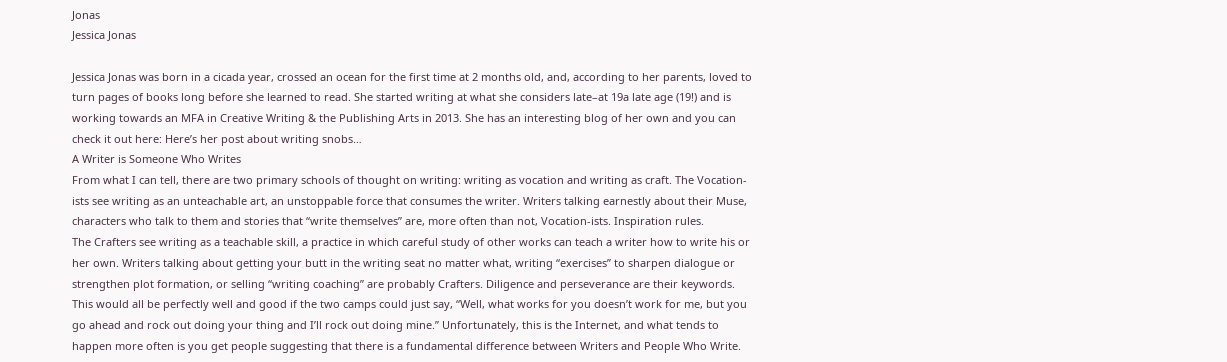Jonas
Jessica Jonas

Jessica Jonas was born in a cicada year, crossed an ocean for the first time at 2 months old, and, according to her parents, loved to turn pages of books long before she learned to read. She started writing at what she considers late–at 19a late age (19!) and is working towards an MFA in Creative Writing & the Publishing Arts in 2013. She has an interesting blog of her own and you can check it out here: Here’s her post about writing snobs…
A Writer is Someone Who Writes
From what I can tell, there are two primary schools of thought on writing: writing as vocation and writing as craft. The Vocation-ists see writing as an unteachable art, an unstoppable force that consumes the writer. Writers talking earnestly about their Muse, characters who talk to them and stories that “write themselves” are, more often than not, Vocation-ists. Inspiration rules.
The Crafters see writing as a teachable skill, a practice in which careful study of other works can teach a writer how to write his or her own. Writers talking about getting your butt in the writing seat no matter what, writing “exercises” to sharpen dialogue or strengthen plot formation, or selling “writing coaching” are probably Crafters. Diligence and perseverance are their keywords.
This would all be perfectly well and good if the two camps could just say, “Well, what works for you doesn’t work for me, but you go ahead and rock out doing your thing and I’ll rock out doing mine.” Unfortunately, this is the Internet, and what tends to happen more often is you get people suggesting that there is a fundamental difference between Writers and People Who Write.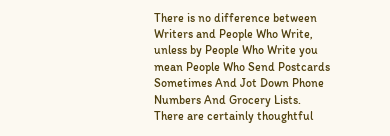There is no difference between Writers and People Who Write, unless by People Who Write you mean People Who Send Postcards Sometimes And Jot Down Phone Numbers And Grocery Lists. There are certainly thoughtful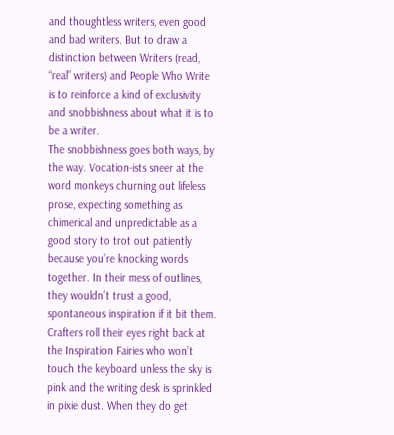and thoughtless writers, even good and bad writers. But to draw a distinction between Writers (read, “real” writers) and People Who Write is to reinforce a kind of exclusivity and snobbishness about what it is to be a writer.
The snobbishness goes both ways, by the way. Vocation-ists sneer at the word monkeys churning out lifeless prose, expecting something as chimerical and unpredictable as a good story to trot out patiently because you’re knocking words together. In their mess of outlines, they wouldn’t trust a good, spontaneous inspiration if it bit them. Crafters roll their eyes right back at the Inspiration Fairies who won’t touch the keyboard unless the sky is pink and the writing desk is sprinkled in pixie dust. When they do get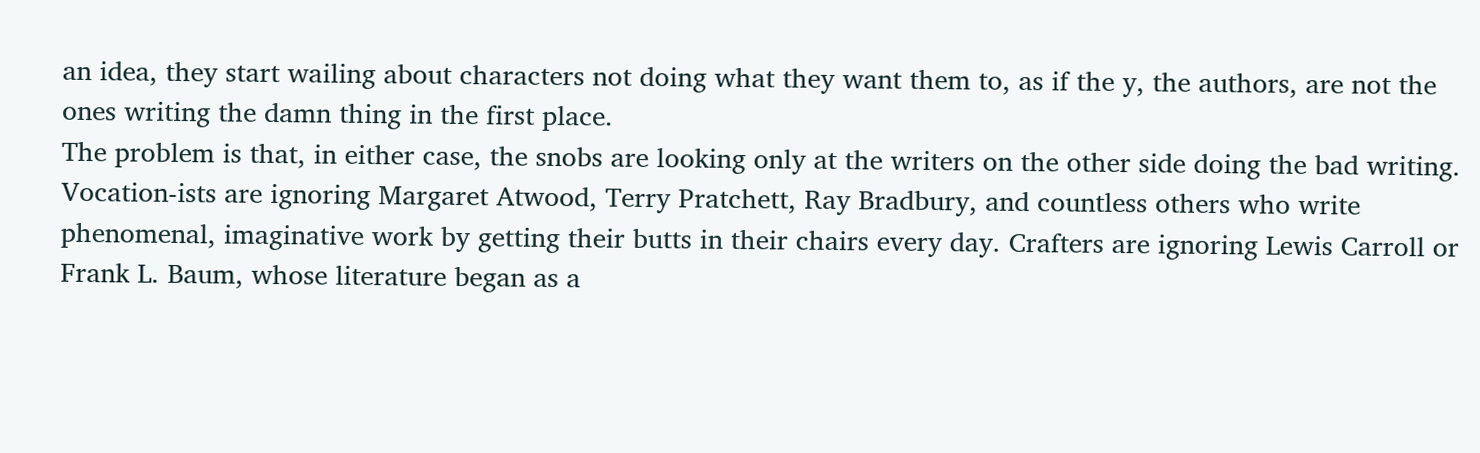an idea, they start wailing about characters not doing what they want them to, as if the y, the authors, are not the ones writing the damn thing in the first place.
The problem is that, in either case, the snobs are looking only at the writers on the other side doing the bad writing. Vocation-ists are ignoring Margaret Atwood, Terry Pratchett, Ray Bradbury, and countless others who write phenomenal, imaginative work by getting their butts in their chairs every day. Crafters are ignoring Lewis Carroll or Frank L. Baum, whose literature began as a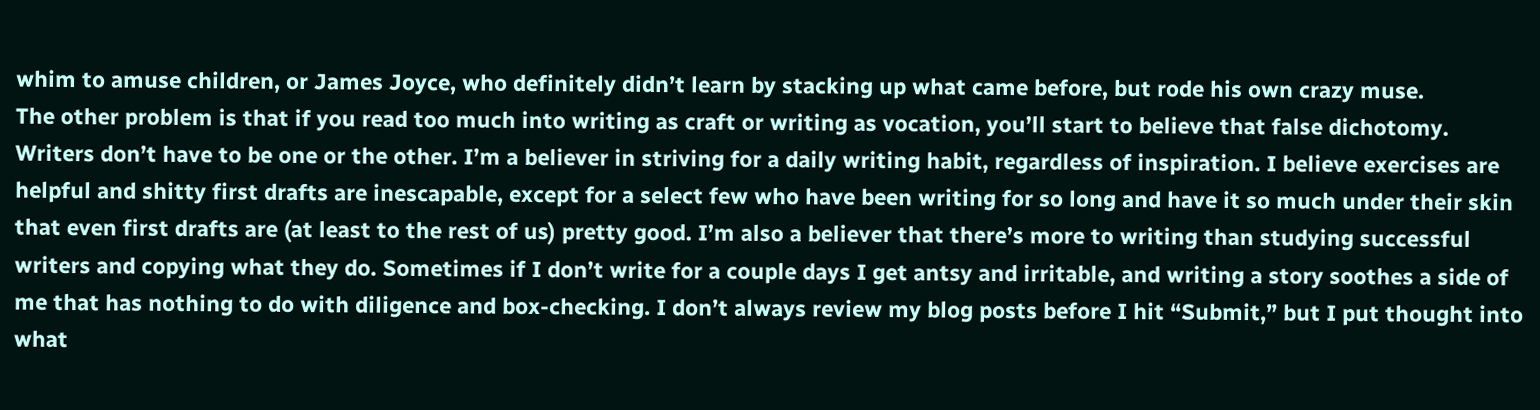whim to amuse children, or James Joyce, who definitely didn’t learn by stacking up what came before, but rode his own crazy muse.
The other problem is that if you read too much into writing as craft or writing as vocation, you’ll start to believe that false dichotomy. Writers don’t have to be one or the other. I’m a believer in striving for a daily writing habit, regardless of inspiration. I believe exercises are helpful and shitty first drafts are inescapable, except for a select few who have been writing for so long and have it so much under their skin that even first drafts are (at least to the rest of us) pretty good. I’m also a believer that there’s more to writing than studying successful writers and copying what they do. Sometimes if I don’t write for a couple days I get antsy and irritable, and writing a story soothes a side of me that has nothing to do with diligence and box-checking. I don’t always review my blog posts before I hit “Submit,” but I put thought into what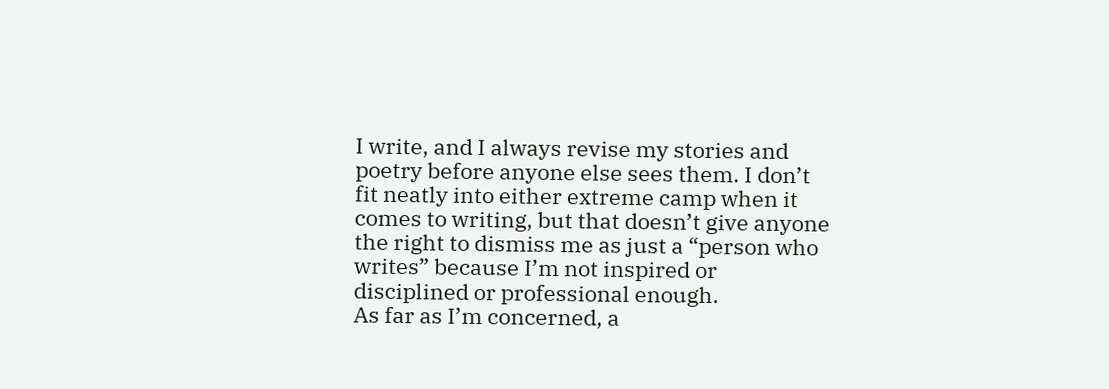I write, and I always revise my stories and poetry before anyone else sees them. I don’t fit neatly into either extreme camp when it comes to writing, but that doesn’t give anyone the right to dismiss me as just a “person who writes” because I’m not inspired or disciplined or professional enough.
As far as I’m concerned, a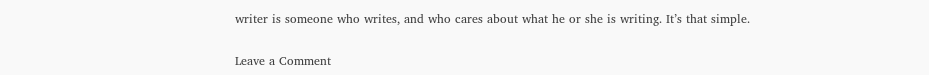writer is someone who writes, and who cares about what he or she is writing. It’s that simple.

Leave a Comment